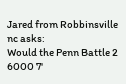Jared from Robbinsville nc asks:
Would the Penn Battle 2 6000 7'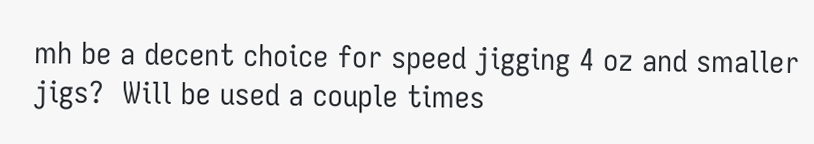mh be a decent choice for speed jigging 4 oz and smaller jigs?  Will be used a couple times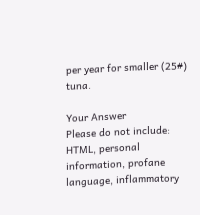per year for smaller (25#) tuna.

Your Answer
Please do not include: HTML, personal information, profane language, inflammatory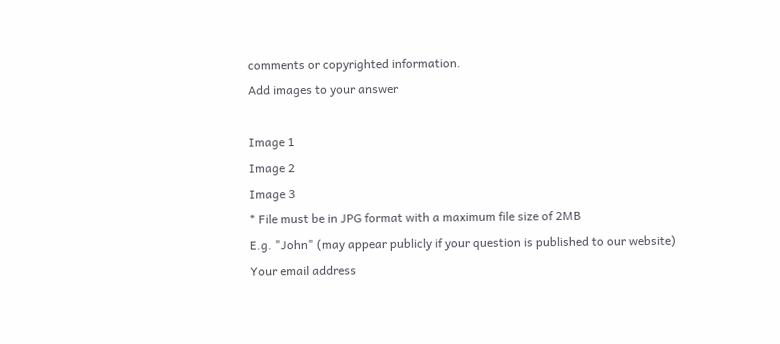comments or copyrighted information.
Add images to your answer

Image 1
Image 2
Image 3
* File must be in JPG format with a maximum file size of 2MB
E.g. "John" (may appear publicly if your question is published to our website)
Your email address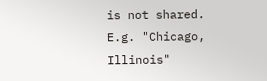is not shared.
E.g. "Chicago, Illinois"